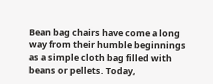Bean bag chairs have come a long way from their humble beginnings as a simple cloth bag filled with beans or pellets. Today,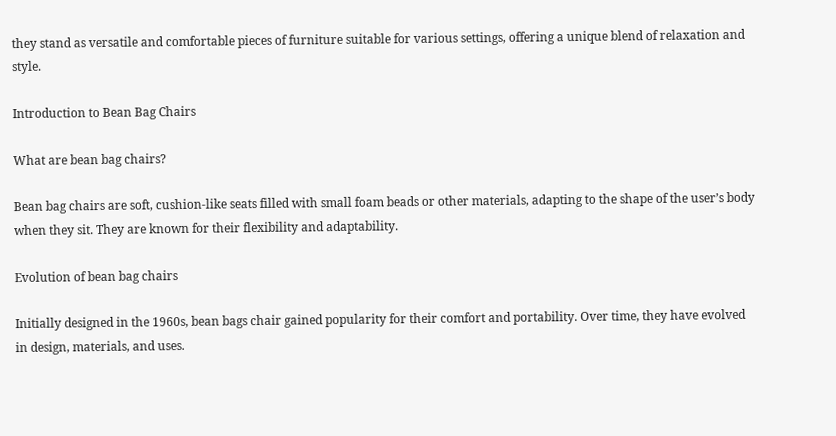they stand as versatile and comfortable pieces of furniture suitable for various settings, offering a unique blend of relaxation and style.

Introduction to Bean Bag Chairs

What are bean bag chairs?

Bean bag chairs are soft, cushion-like seats filled with small foam beads or other materials, adapting to the shape of the user’s body when they sit. They are known for their flexibility and adaptability.

Evolution of bean bag chairs

Initially designed in the 1960s, bean bags chair gained popularity for their comfort and portability. Over time, they have evolved in design, materials, and uses.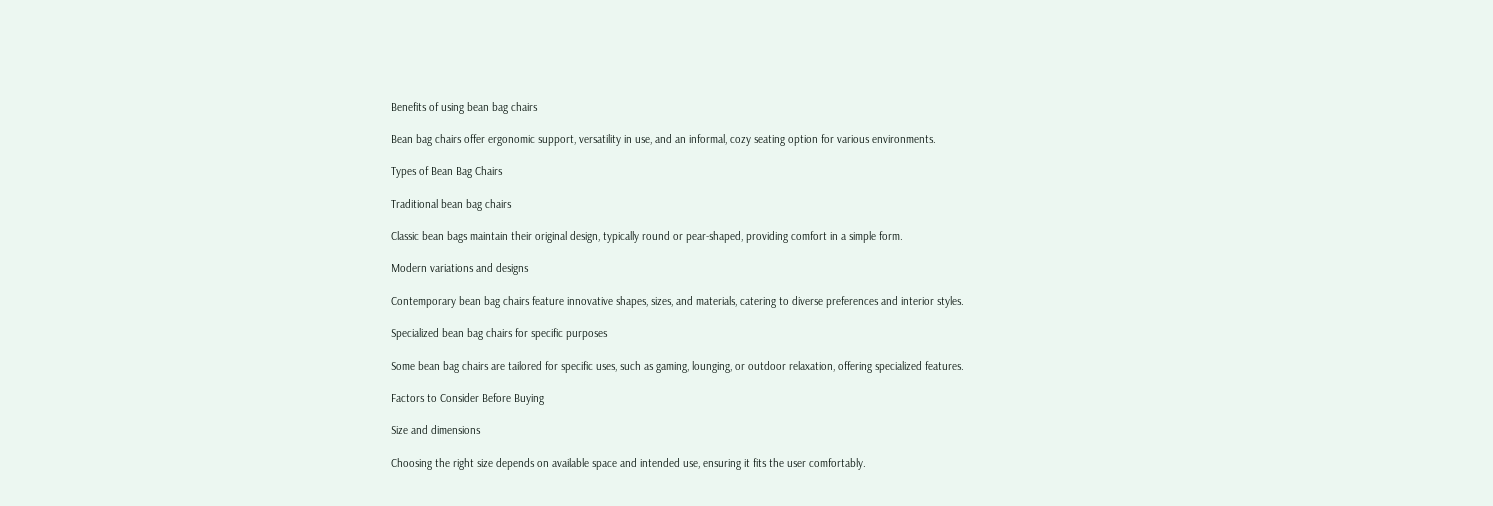Benefits of using bean bag chairs

Bean bag chairs offer ergonomic support, versatility in use, and an informal, cozy seating option for various environments.

Types of Bean Bag Chairs

Traditional bean bag chairs

Classic bean bags maintain their original design, typically round or pear-shaped, providing comfort in a simple form.

Modern variations and designs

Contemporary bean bag chairs feature innovative shapes, sizes, and materials, catering to diverse preferences and interior styles.

Specialized bean bag chairs for specific purposes

Some bean bag chairs are tailored for specific uses, such as gaming, lounging, or outdoor relaxation, offering specialized features.

Factors to Consider Before Buying

Size and dimensions

Choosing the right size depends on available space and intended use, ensuring it fits the user comfortably.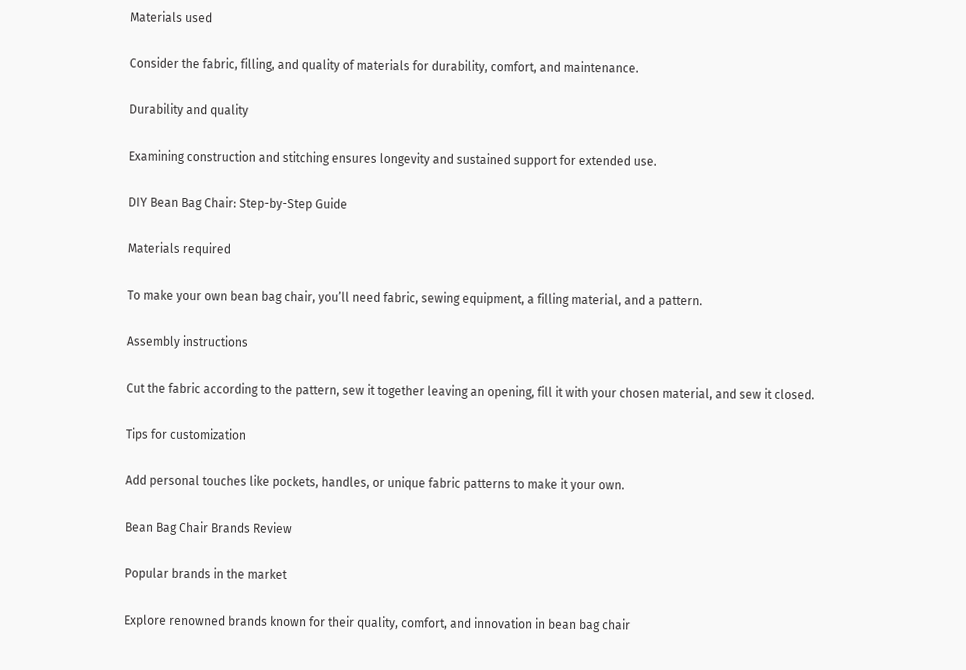Materials used

Consider the fabric, filling, and quality of materials for durability, comfort, and maintenance.

Durability and quality

Examining construction and stitching ensures longevity and sustained support for extended use.

DIY Bean Bag Chair: Step-by-Step Guide

Materials required

To make your own bean bag chair, you’ll need fabric, sewing equipment, a filling material, and a pattern.

Assembly instructions

Cut the fabric according to the pattern, sew it together leaving an opening, fill it with your chosen material, and sew it closed.

Tips for customization

Add personal touches like pockets, handles, or unique fabric patterns to make it your own.

Bean Bag Chair Brands Review

Popular brands in the market

Explore renowned brands known for their quality, comfort, and innovation in bean bag chair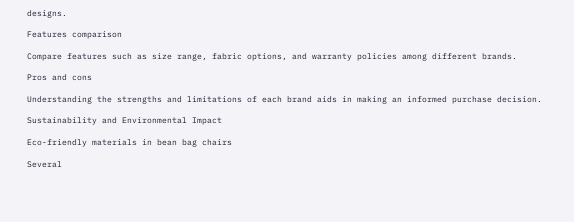designs.

Features comparison

Compare features such as size range, fabric options, and warranty policies among different brands.

Pros and cons

Understanding the strengths and limitations of each brand aids in making an informed purchase decision.

Sustainability and Environmental Impact

Eco-friendly materials in bean bag chairs

Several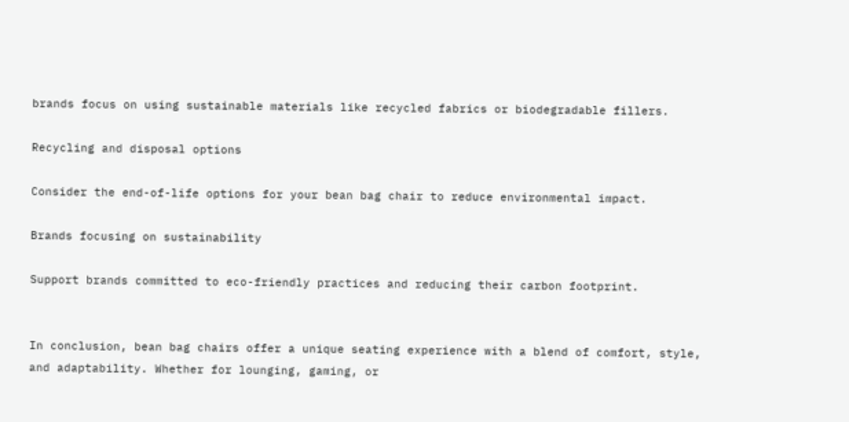brands focus on using sustainable materials like recycled fabrics or biodegradable fillers.

Recycling and disposal options

Consider the end-of-life options for your bean bag chair to reduce environmental impact.

Brands focusing on sustainability

Support brands committed to eco-friendly practices and reducing their carbon footprint.


In conclusion, bean bag chairs offer a unique seating experience with a blend of comfort, style, and adaptability. Whether for lounging, gaming, or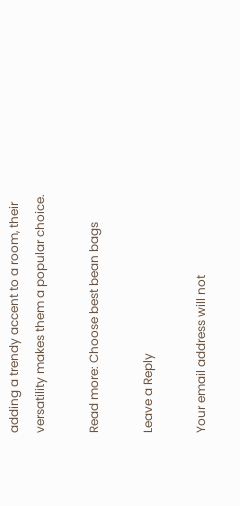adding a trendy accent to a room, their versatility makes them a popular choice.

Read more: Choose best bean bags

Leave a Reply

Your email address will not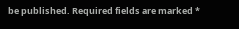be published. Required fields are marked *